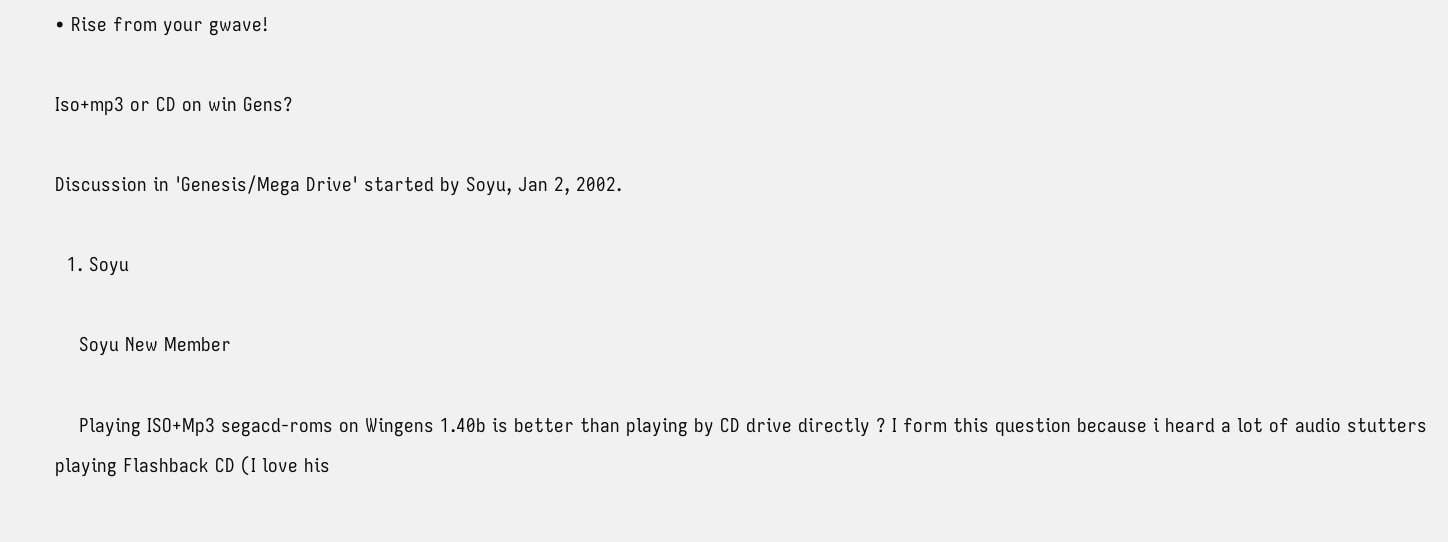• Rise from your gwave!

Iso+mp3 or CD on win Gens?

Discussion in 'Genesis/Mega Drive' started by Soyu, Jan 2, 2002.

  1. Soyu

    Soyu New Member

    Playing ISO+Mp3 segacd-roms on Wingens 1.40b is better than playing by CD drive directly ? I form this question because i heard a lot of audio stutters playing Flashback CD (I love his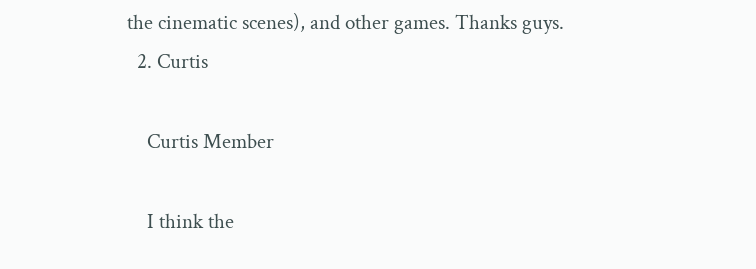the cinematic scenes), and other games. Thanks guys.
  2. Curtis

    Curtis Member

    I think the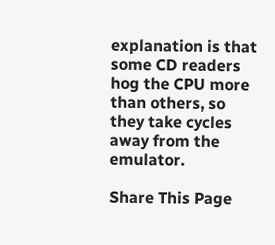explanation is that some CD readers hog the CPU more than others, so they take cycles away from the emulator.

Share This Page